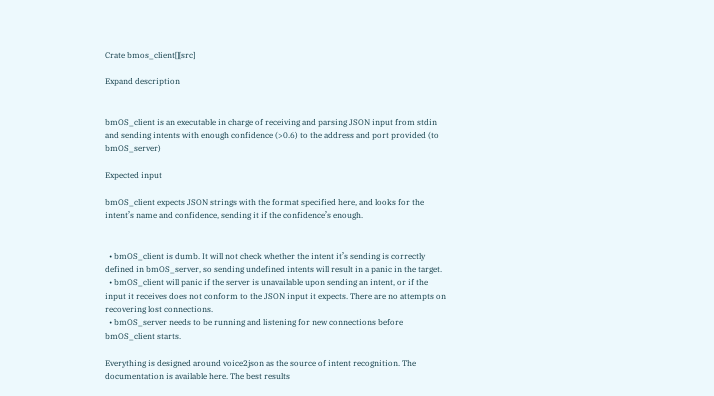Crate bmos_client[][src]

Expand description


bmOS_client is an executable in charge of receiving and parsing JSON input from stdin and sending intents with enough confidence (>0.6) to the address and port provided (to bmOS_server)

Expected input

bmOS_client expects JSON strings with the format specified here, and looks for the intent’s name and confidence, sending it if the confidence’s enough.


  • bmOS_client is dumb. It will not check whether the intent it’s sending is correctly defined in bmOS_server, so sending undefined intents will result in a panic in the target.
  • bmOS_client will panic if the server is unavailable upon sending an intent, or if the input it receives does not conform to the JSON input it expects. There are no attempts on recovering lost connections.
  • bmOS_server needs to be running and listening for new connections before bmOS_client starts.

Everything is designed around voice2json as the source of intent recognition. The documentation is available here. The best results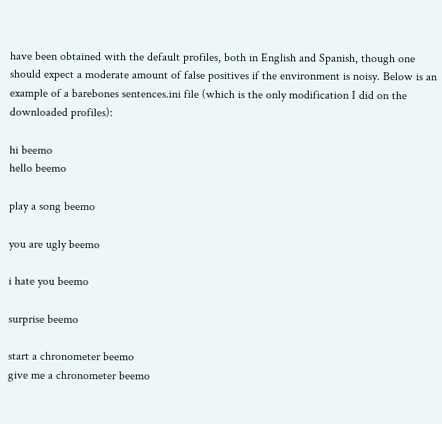have been obtained with the default profiles, both in English and Spanish, though one should expect a moderate amount of false positives if the environment is noisy. Below is an example of a barebones sentences.ini file (which is the only modification I did on the downloaded profiles):

hi beemo
hello beemo

play a song beemo

you are ugly beemo

i hate you beemo

surprise beemo

start a chronometer beemo
give me a chronometer beemo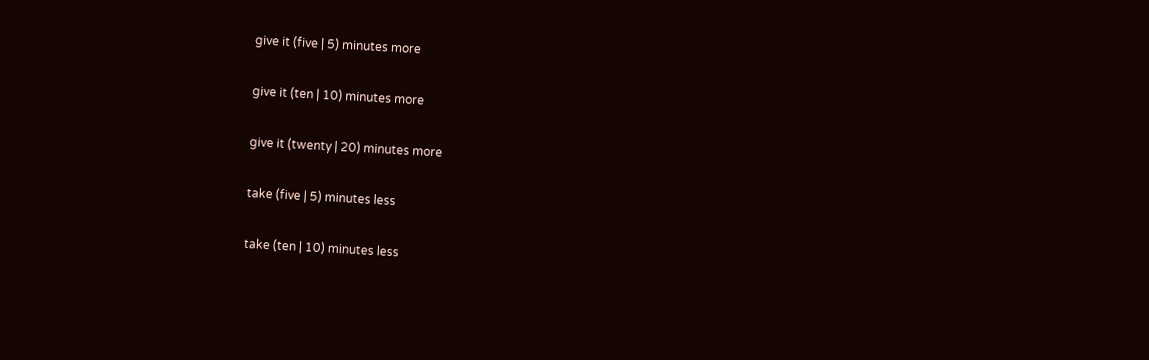give it (five | 5) minutes more

give it (ten | 10) minutes more

give it (twenty | 20) minutes more

take (five | 5) minutes less

take (ten | 10) minutes less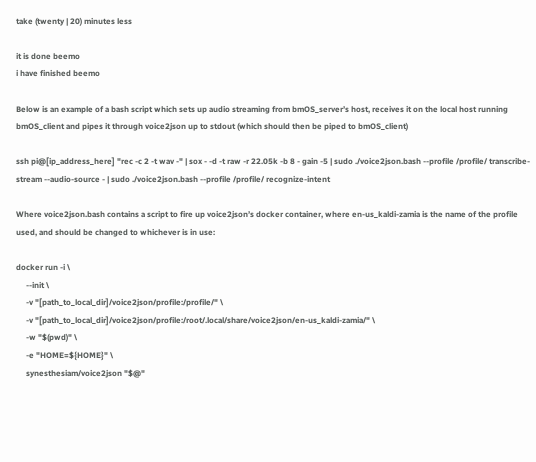take (twenty | 20) minutes less

it is done beemo
i have finished beemo

Below is an example of a bash script which sets up audio streaming from bmOS_server’s host, receives it on the local host running bmOS_client and pipes it through voice2json up to stdout (which should then be piped to bmOS_client)

ssh pi@[ip_address_here] "rec -c 2 -t wav -" | sox - -d -t raw -r 22.05k -b 8 - gain -5 | sudo ./voice2json.bash --profile /profile/ transcribe-stream --audio-source - | sudo ./voice2json.bash --profile /profile/ recognize-intent

Where voice2json.bash contains a script to fire up voice2json’s docker container, where en-us_kaldi-zamia is the name of the profile used, and should be changed to whichever is in use:

docker run -i \
     --init \
     -v "[path_to_local_dir]/voice2json/profile:/profile/" \
     -v "[path_to_local_dir]/voice2json/profile:/root/.local/share/voice2json/en-us_kaldi-zamia/" \
     -w "$(pwd)" \
     -e "HOME=${HOME}" \
     synesthesiam/voice2json "$@"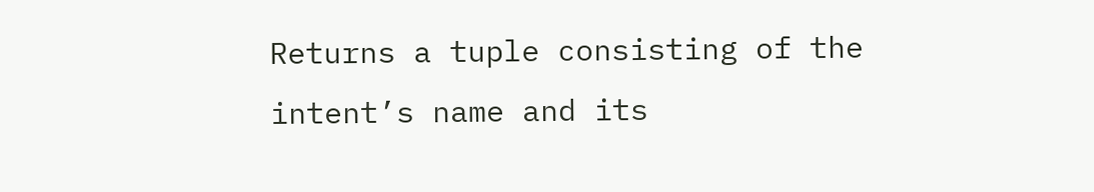Returns a tuple consisting of the intent’s name and its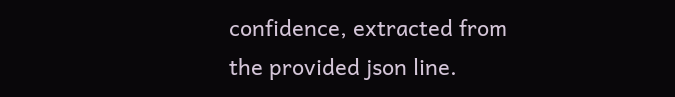confidence, extracted from the provided json line.